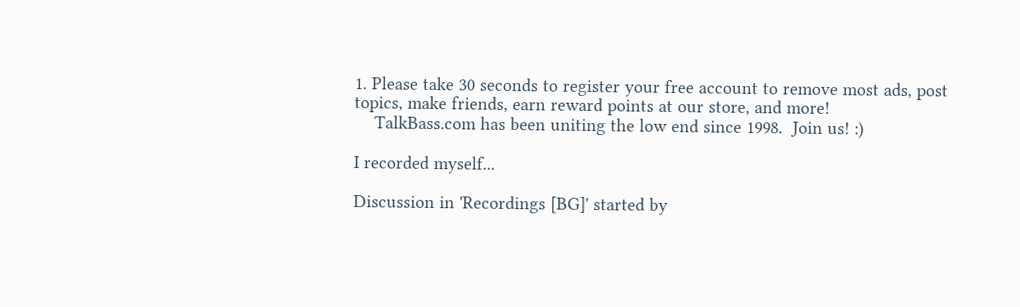1. Please take 30 seconds to register your free account to remove most ads, post topics, make friends, earn reward points at our store, and more!
    TalkBass.com has been uniting the low end since 1998.  Join us! :)

I recorded myself...

Discussion in 'Recordings [BG]' started by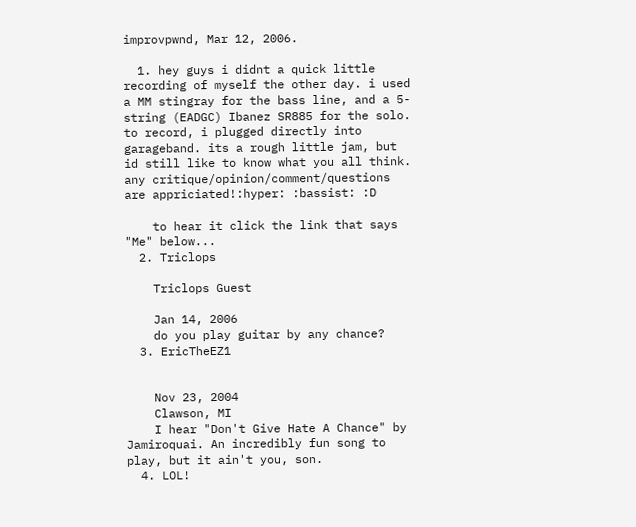improvpwnd, Mar 12, 2006.

  1. hey guys i didnt a quick little recording of myself the other day. i used a MM stingray for the bass line, and a 5-string (EADGC) Ibanez SR885 for the solo. to record, i plugged directly into garageband. its a rough little jam, but id still like to know what you all think. any critique/opinion/comment/questions are appriciated!:hyper: :bassist: :D

    to hear it click the link that says "Me" below...
  2. Triclops

    Triclops Guest

    Jan 14, 2006
    do you play guitar by any chance?
  3. EricTheEZ1


    Nov 23, 2004
    Clawson, MI
    I hear "Don't Give Hate A Chance" by Jamiroquai. An incredibly fun song to play, but it ain't you, son.
  4. LOL!